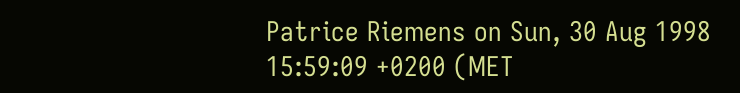Patrice Riemens on Sun, 30 Aug 1998 15:59:09 +0200 (MET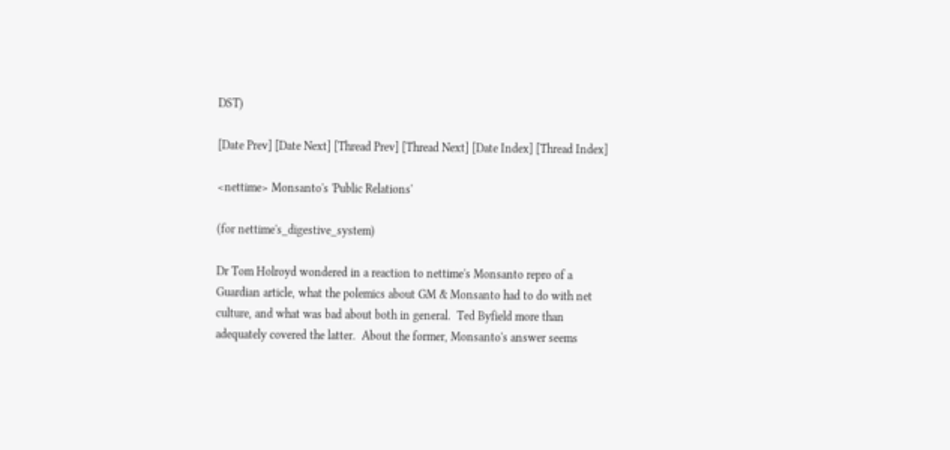DST)

[Date Prev] [Date Next] [Thread Prev] [Thread Next] [Date Index] [Thread Index]

<nettime> Monsanto's 'Public Relations'

(for nettime's_digestive_system)

Dr Tom Holroyd wondered in a reaction to nettime's Monsanto repro of a
Guardian article, what the polemics about GM & Monsanto had to do with net
culture, and what was bad about both in general.  Ted Byfield more than
adequately covered the latter.  About the former, Monsanto's answer seems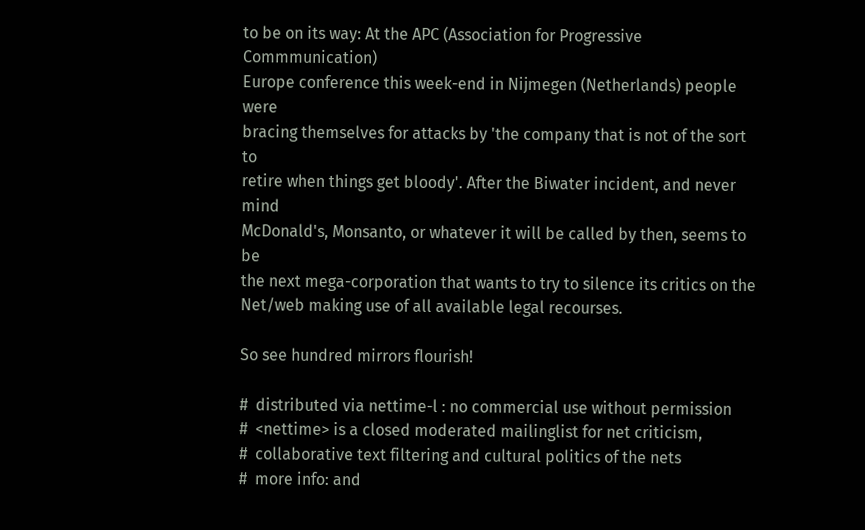to be on its way: At the APC (Association for Progressive Commmunication)
Europe conference this week-end in Nijmegen (Netherlands) people were
bracing themselves for attacks by 'the company that is not of the sort to
retire when things get bloody'. After the Biwater incident, and never mind
McDonald's, Monsanto, or whatever it will be called by then, seems to be
the next mega-corporation that wants to try to silence its critics on the
Net/web making use of all available legal recourses.

So see hundred mirrors flourish!

#  distributed via nettime-l : no commercial use without permission
#  <nettime> is a closed moderated mailinglist for net criticism,
#  collaborative text filtering and cultural politics of the nets
#  more info: and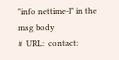"info nettime-l" in the msg body
#  URL:  contact: